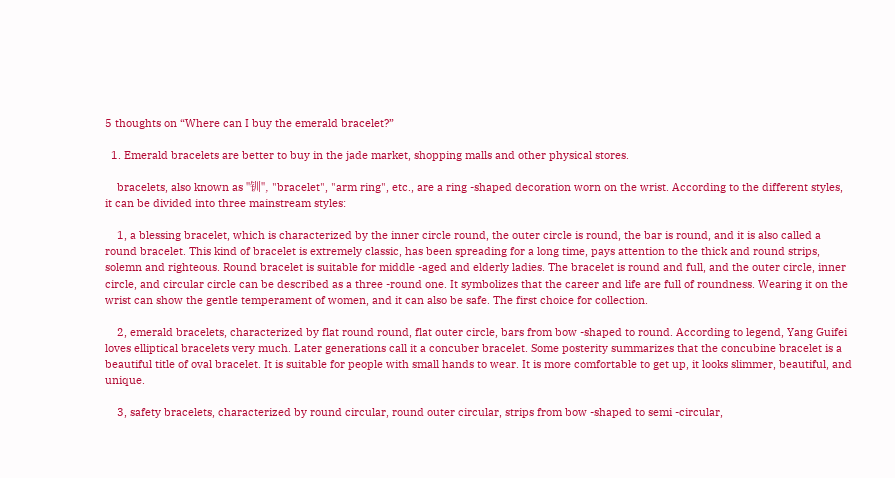5 thoughts on “Where can I buy the emerald bracelet?”

  1. Emerald bracelets are better to buy in the jade market, shopping malls and other physical stores.

    bracelets, also known as "钏", "bracelet", "arm ring", etc., are a ring -shaped decoration worn on the wrist. According to the different styles, it can be divided into three mainstream styles:

    1, a blessing bracelet, which is characterized by the inner circle round, the outer circle is round, the bar is round, and it is also called a round bracelet. This kind of bracelet is extremely classic, has been spreading for a long time, pays attention to the thick and round strips, solemn and righteous. Round bracelet is suitable for middle -aged and elderly ladies. The bracelet is round and full, and the outer circle, inner circle, and circular circle can be described as a three -round one. It symbolizes that the career and life are full of roundness. Wearing it on the wrist can show the gentle temperament of women, and it can also be safe. The first choice for collection.

    2, emerald bracelets, characterized by flat round round, flat outer circle, bars from bow -shaped to round. According to legend, Yang Guifei loves elliptical bracelets very much. Later generations call it a concuber bracelet. Some posterity summarizes that the concubine bracelet is a beautiful title of oval bracelet. It is suitable for people with small hands to wear. It is more comfortable to get up, it looks slimmer, beautiful, and unique.

    3, safety bracelets, characterized by round circular, round outer circular, strips from bow -shaped to semi -circular,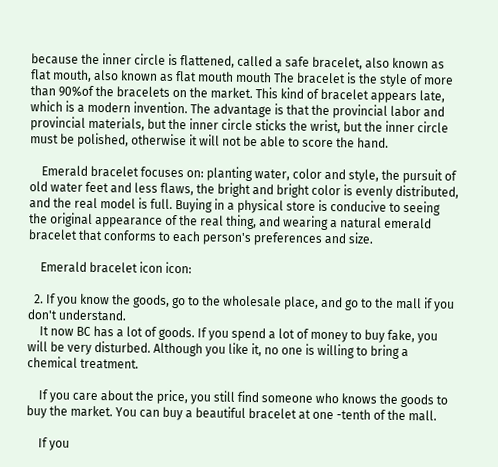because the inner circle is flattened, called a safe bracelet, also known as flat mouth, also known as flat mouth mouth The bracelet is the style of more than 90%of the bracelets on the market. This kind of bracelet appears late, which is a modern invention. The advantage is that the provincial labor and provincial materials, but the inner circle sticks the wrist, but the inner circle must be polished, otherwise it will not be able to score the hand.

    Emerald bracelet focuses on: planting water, color and style, the pursuit of old water feet and less flaws, the bright and bright color is evenly distributed, and the real model is full. Buying in a physical store is conducive to seeing the original appearance of the real thing, and wearing a natural emerald bracelet that conforms to each person's preferences and size.

    Emerald bracelet icon icon:

  2. If you know the goods, go to the wholesale place, and go to the mall if you don't understand.
    It now BC has a lot of goods. If you spend a lot of money to buy fake, you will be very disturbed. Although you like it, no one is willing to bring a chemical treatment.

    If you care about the price, you still find someone who knows the goods to buy the market. You can buy a beautiful bracelet at one -tenth of the mall.

    If you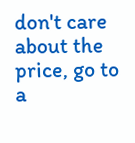don't care about the price, go to a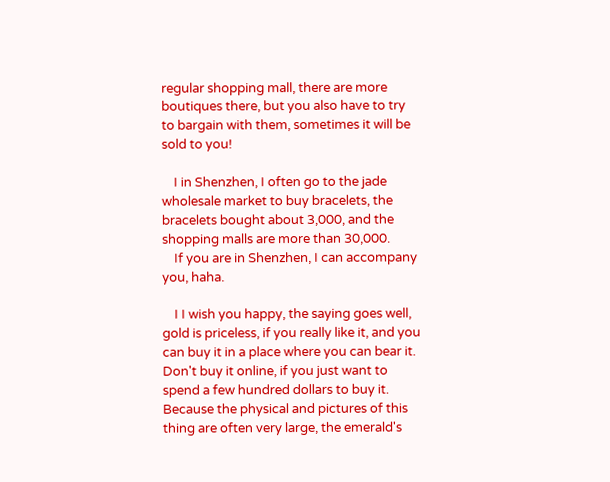regular shopping mall, there are more boutiques there, but you also have to try to bargain with them, sometimes it will be sold to you!

    I in Shenzhen, I often go to the jade wholesale market to buy bracelets, the bracelets bought about 3,000, and the shopping malls are more than 30,000.
    If you are in Shenzhen, I can accompany you, haha.

    I I wish you happy, the saying goes well, gold is priceless, if you really like it, and you can buy it in a place where you can bear it. Don't buy it online, if you just want to spend a few hundred dollars to buy it. Because the physical and pictures of this thing are often very large, the emerald's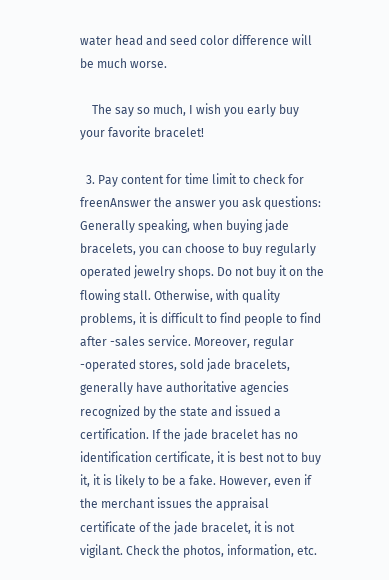water head and seed color difference will be much worse.

    The say so much, I wish you early buy your favorite bracelet!

  3. Pay content for time limit to check for freenAnswer the answer you ask questions: Generally speaking, when buying jade bracelets, you can choose to buy regularly operated jewelry shops. Do not buy it on the flowing stall. Otherwise, with quality problems, it is difficult to find people to find after -sales service. Moreover, regular -operated stores, sold jade bracelets, generally have authoritative agencies recognized by the state and issued a certification. If the jade bracelet has no identification certificate, it is best not to buy it, it is likely to be a fake. However, even if the merchant issues the appraisal certificate of the jade bracelet, it is not vigilant. Check the photos, information, etc.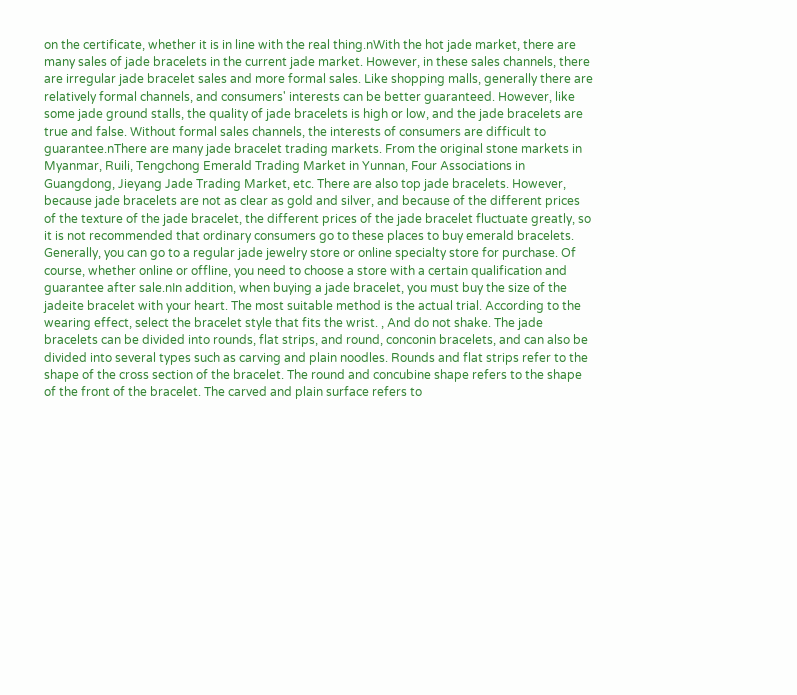on the certificate, whether it is in line with the real thing.nWith the hot jade market, there are many sales of jade bracelets in the current jade market. However, in these sales channels, there are irregular jade bracelet sales and more formal sales. Like shopping malls, generally there are relatively formal channels, and consumers' interests can be better guaranteed. However, like some jade ground stalls, the quality of jade bracelets is high or low, and the jade bracelets are true and false. Without formal sales channels, the interests of consumers are difficult to guarantee.nThere are many jade bracelet trading markets. From the original stone markets in Myanmar, Ruili, Tengchong Emerald Trading Market in Yunnan, Four Associations in Guangdong, Jieyang Jade Trading Market, etc. There are also top jade bracelets. However, because jade bracelets are not as clear as gold and silver, and because of the different prices of the texture of the jade bracelet, the different prices of the jade bracelet fluctuate greatly, so it is not recommended that ordinary consumers go to these places to buy emerald bracelets. Generally, you can go to a regular jade jewelry store or online specialty store for purchase. Of course, whether online or offline, you need to choose a store with a certain qualification and guarantee after sale.nIn addition, when buying a jade bracelet, you must buy the size of the jadeite bracelet with your heart. The most suitable method is the actual trial. According to the wearing effect, select the bracelet style that fits the wrist. , And do not shake. The jade bracelets can be divided into rounds, flat strips, and round, conconin bracelets, and can also be divided into several types such as carving and plain noodles. Rounds and flat strips refer to the shape of the cross section of the bracelet. The round and concubine shape refers to the shape of the front of the bracelet. The carved and plain surface refers to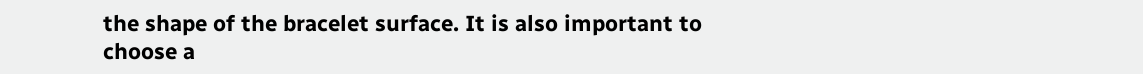the shape of the bracelet surface. It is also important to choose a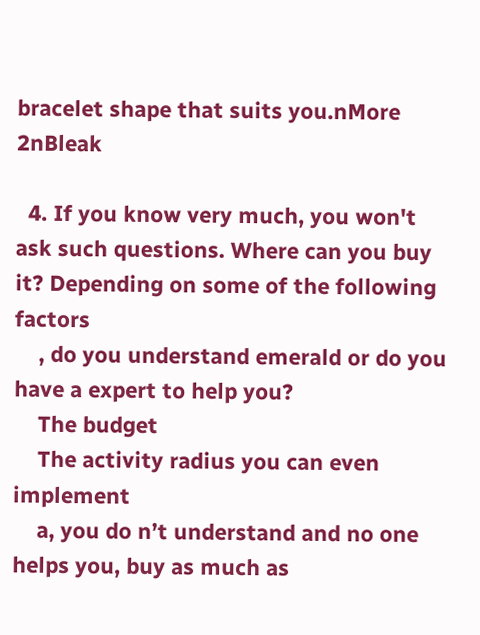bracelet shape that suits you.nMore 2nBleak

  4. If you know very much, you won't ask such questions. Where can you buy it? Depending on some of the following factors
    , do you understand emerald or do you have a expert to help you?
    The budget
    The activity radius you can even implement
    a, you do n’t understand and no one helps you, buy as much as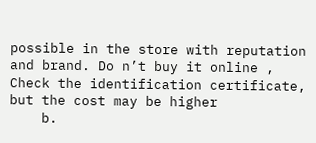possible in the store with reputation and brand. Do n’t buy it online , Check the identification certificate, but the cost may be higher
    b.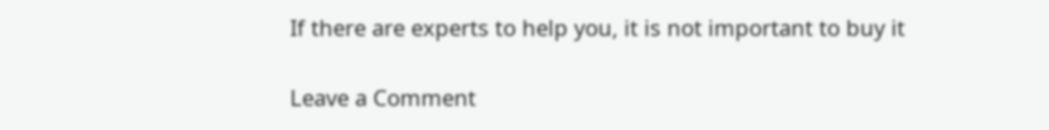If there are experts to help you, it is not important to buy it

Leave a Comment